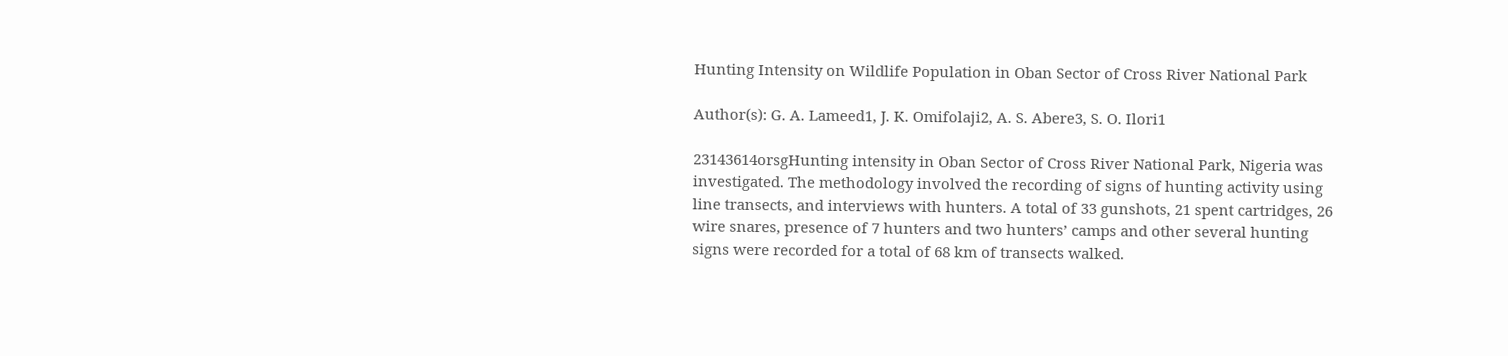Hunting Intensity on Wildlife Population in Oban Sector of Cross River National Park

Author(s): G. A. Lameed1, J. K. Omifolaji2, A. S. Abere3, S. O. Ilori1

23143614orsgHunting intensity in Oban Sector of Cross River National Park, Nigeria was investigated. The methodology involved the recording of signs of hunting activity using line transects, and interviews with hunters. A total of 33 gunshots, 21 spent cartridges, 26 wire snares, presence of 7 hunters and two hunters’ camps and other several hunting signs were recorded for a total of 68 km of transects walked.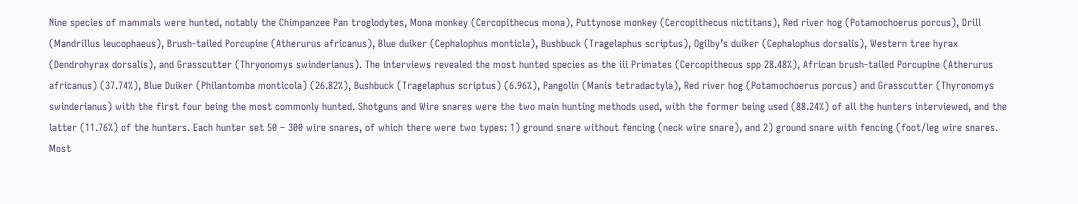Nine species of mammals were hunted, notably the Chimpanzee Pan troglodytes, Mona monkey (Cercopithecus mona), Puttynose monkey (Cercopithecus nictitans), Red river hog (Potamochoerus porcus), Drill (Mandrillus leucophaeus), Brush-tailed Porcupine (Atherurus africanus), Blue duiker (Cephalophus monticla), Bushbuck (Tragelaphus scriptus), Ogilby’s duiker (Cephalophus dorsalis), Western tree hyrax (Dendrohyrax dorsalis), and Grasscutter (Thryonomys swinderianus). The interviews revealed the most hunted species as the iii Primates (Cercopithecus spp 28.48%), African brush-tailed Porcupine (Atherurus africanus) (37.74%), Blue Duiker (Philantomba monticola) (26.82%), Bushbuck (Tragelaphus scriptus) (6.96%), Pangolin (Manis tetradactyla), Red river hog (Potamochoerus porcus) and Grasscutter (Thyronomys swinderianus) with the first four being the most commonly hunted. Shotguns and Wire snares were the two main hunting methods used, with the former being used (88.24%) of all the hunters interviewed, and the latter (11.76%) of the hunters. Each hunter set 50 – 300 wire snares, of which there were two types: 1) ground snare without fencing (neck wire snare), and 2) ground snare with fencing (foot/leg wire snares. Most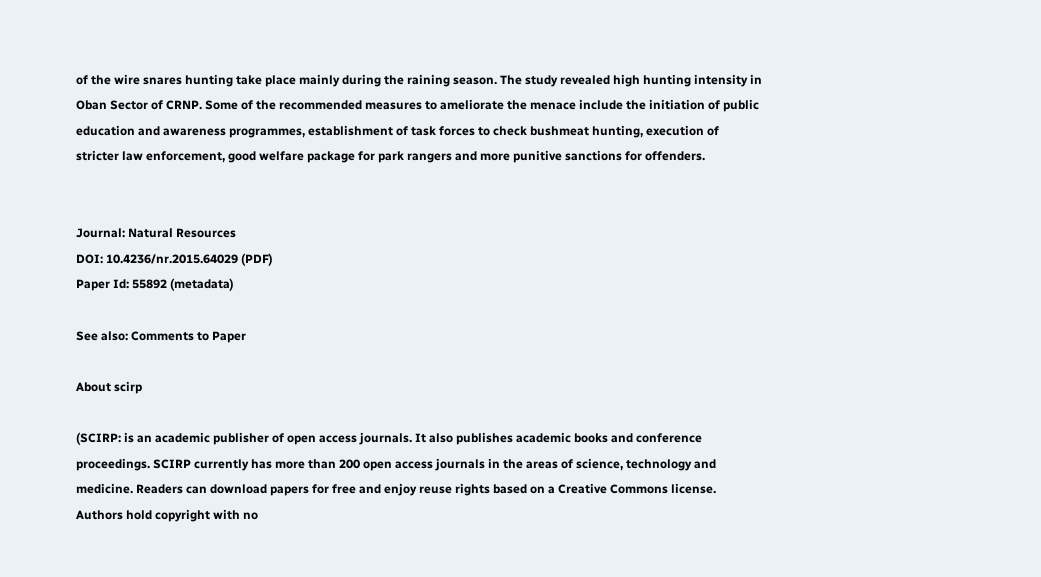of the wire snares hunting take place mainly during the raining season. The study revealed high hunting intensity in Oban Sector of CRNP. Some of the recommended measures to ameliorate the menace include the initiation of public education and awareness programmes, establishment of task forces to check bushmeat hunting, execution of stricter law enforcement, good welfare package for park rangers and more punitive sanctions for offenders.


Journal: Natural Resources
DOI: 10.4236/nr.2015.64029 (PDF)
Paper Id: 55892 (metadata)

See also: Comments to Paper

About scirp

(SCIRP: is an academic publisher of open access journals. It also publishes academic books and conference proceedings. SCIRP currently has more than 200 open access journals in the areas of science, technology and medicine. Readers can download papers for free and enjoy reuse rights based on a Creative Commons license. Authors hold copyright with no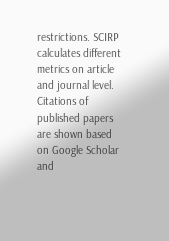restrictions. SCIRP calculates different metrics on article and journal level. Citations of published papers are shown based on Google Scholar and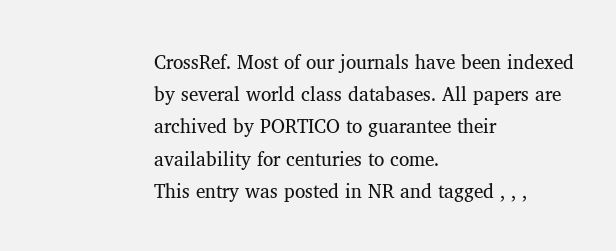CrossRef. Most of our journals have been indexed by several world class databases. All papers are archived by PORTICO to guarantee their availability for centuries to come.
This entry was posted in NR and tagged , , ,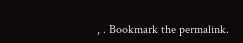, . Bookmark the permalink.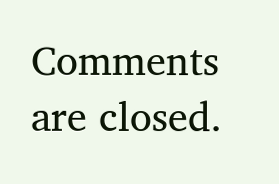Comments are closed.